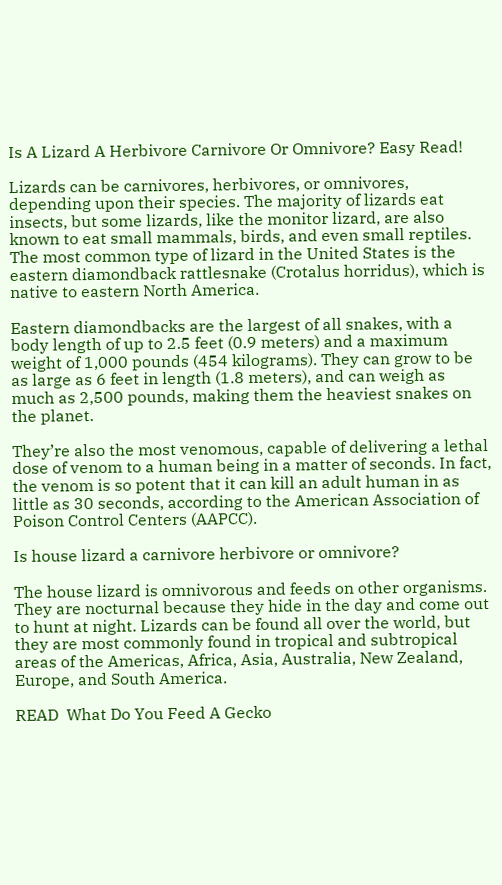Is A Lizard A Herbivore Carnivore Or Omnivore? Easy Read!

Lizards can be carnivores, herbivores, or omnivores, depending upon their species. The majority of lizards eat insects, but some lizards, like the monitor lizard, are also known to eat small mammals, birds, and even small reptiles. The most common type of lizard in the United States is the eastern diamondback rattlesnake (Crotalus horridus), which is native to eastern North America.

Eastern diamondbacks are the largest of all snakes, with a body length of up to 2.5 feet (0.9 meters) and a maximum weight of 1,000 pounds (454 kilograms). They can grow to be as large as 6 feet in length (1.8 meters), and can weigh as much as 2,500 pounds, making them the heaviest snakes on the planet.

They’re also the most venomous, capable of delivering a lethal dose of venom to a human being in a matter of seconds. In fact, the venom is so potent that it can kill an adult human in as little as 30 seconds, according to the American Association of Poison Control Centers (AAPCC).

Is house lizard a carnivore herbivore or omnivore?

The house lizard is omnivorous and feeds on other organisms. They are nocturnal because they hide in the day and come out to hunt at night. Lizards can be found all over the world, but they are most commonly found in tropical and subtropical areas of the Americas, Africa, Asia, Australia, New Zealand, Europe, and South America.

READ  What Do You Feed A Gecko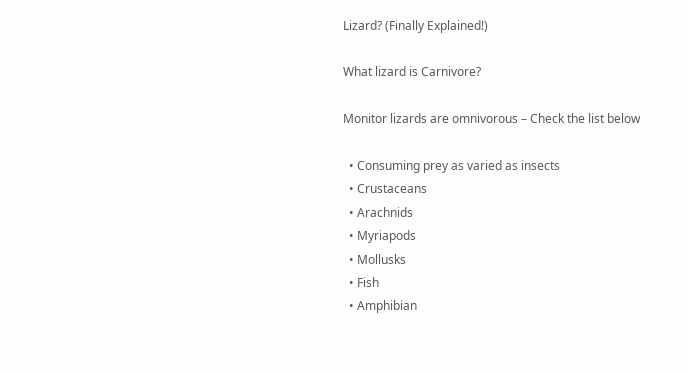Lizard? (Finally Explained!)

What lizard is Carnivore?

Monitor lizards are omnivorous – Check the list below

  • Consuming prey as varied as insects
  • Crustaceans
  • Arachnids
  • Myriapods
  • Mollusks
  • Fish
  • Amphibian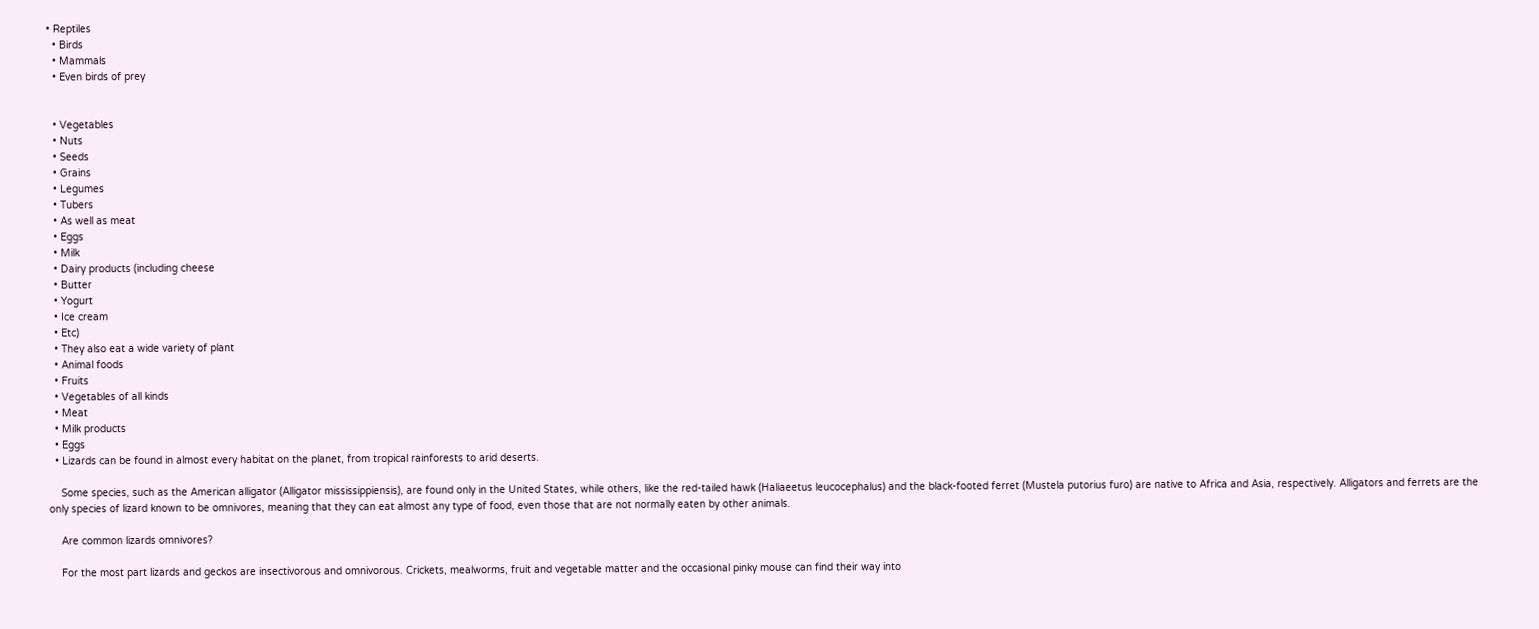• Reptiles
  • Birds
  • Mammals
  • Even birds of prey


  • Vegetables
  • Nuts
  • Seeds
  • Grains
  • Legumes
  • Tubers
  • As well as meat
  • Eggs
  • Milk
  • Dairy products (including cheese
  • Butter
  • Yogurt
  • Ice cream
  • Etc)
  • They also eat a wide variety of plant
  • Animal foods
  • Fruits
  • Vegetables of all kinds
  • Meat
  • Milk products
  • Eggs
  • Lizards can be found in almost every habitat on the planet, from tropical rainforests to arid deserts.

    Some species, such as the American alligator (Alligator mississippiensis), are found only in the United States, while others, like the red-tailed hawk (Haliaeetus leucocephalus) and the black-footed ferret (Mustela putorius furo) are native to Africa and Asia, respectively. Alligators and ferrets are the only species of lizard known to be omnivores, meaning that they can eat almost any type of food, even those that are not normally eaten by other animals.

    Are common lizards omnivores?

    For the most part lizards and geckos are insectivorous and omnivorous. Crickets, mealworms, fruit and vegetable matter and the occasional pinky mouse can find their way into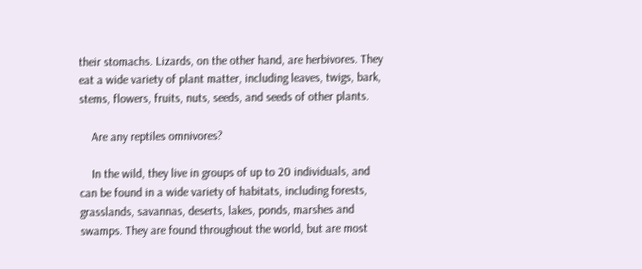their stomachs. Lizards, on the other hand, are herbivores. They eat a wide variety of plant matter, including leaves, twigs, bark, stems, flowers, fruits, nuts, seeds, and seeds of other plants.

    Are any reptiles omnivores?

    In the wild, they live in groups of up to 20 individuals, and can be found in a wide variety of habitats, including forests, grasslands, savannas, deserts, lakes, ponds, marshes and swamps. They are found throughout the world, but are most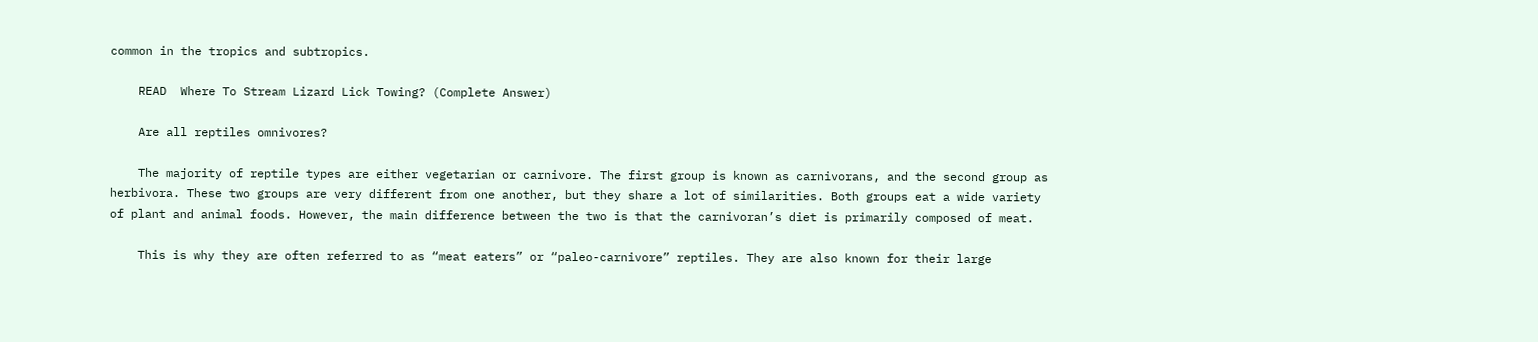common in the tropics and subtropics.

    READ  Where To Stream Lizard Lick Towing? (Complete Answer)

    Are all reptiles omnivores?

    The majority of reptile types are either vegetarian or carnivore. The first group is known as carnivorans, and the second group as herbivora. These two groups are very different from one another, but they share a lot of similarities. Both groups eat a wide variety of plant and animal foods. However, the main difference between the two is that the carnivoran’s diet is primarily composed of meat.

    This is why they are often referred to as “meat eaters” or “paleo-carnivore” reptiles. They are also known for their large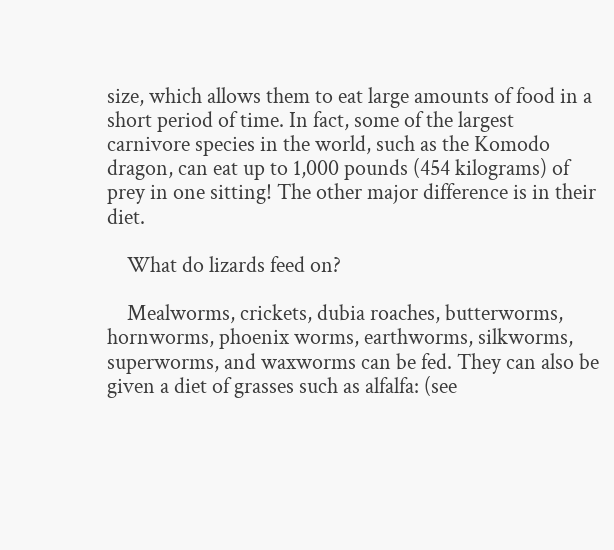size, which allows them to eat large amounts of food in a short period of time. In fact, some of the largest carnivore species in the world, such as the Komodo dragon, can eat up to 1,000 pounds (454 kilograms) of prey in one sitting! The other major difference is in their diet.

    What do lizards feed on?

    Mealworms, crickets, dubia roaches, butterworms, hornworms, phoenix worms, earthworms, silkworms, superworms, and waxworms can be fed. They can also be given a diet of grasses such as alfalfa: (see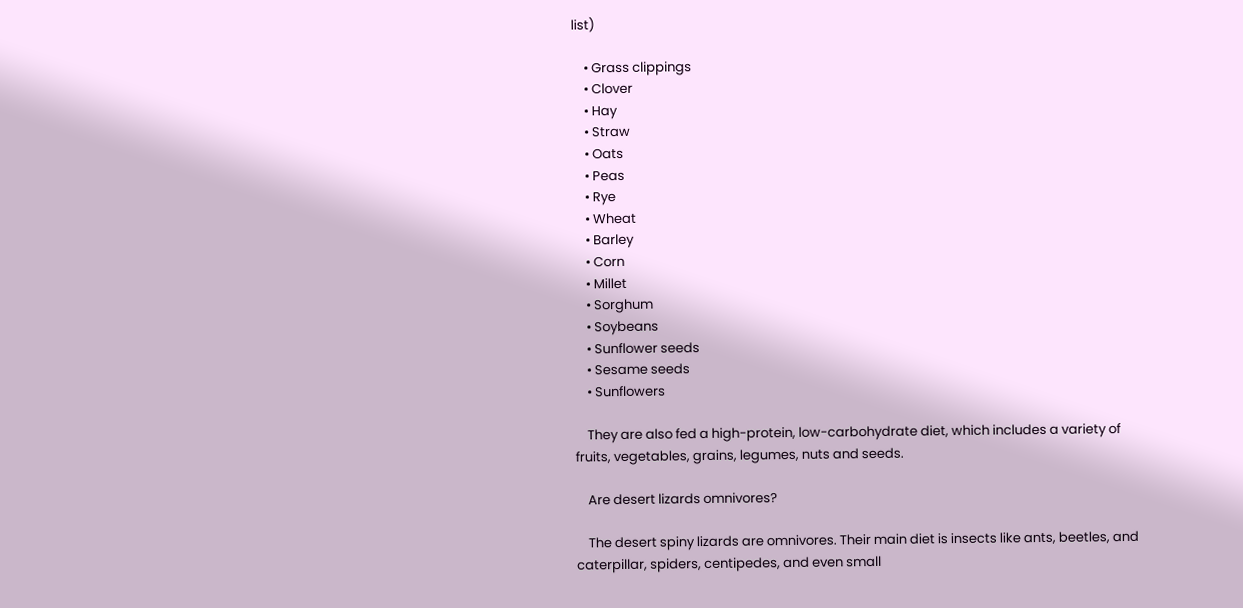list)

    • Grass clippings
    • Clover
    • Hay
    • Straw
    • Oats
    • Peas
    • Rye
    • Wheat
    • Barley
    • Corn
    • Millet
    • Sorghum
    • Soybeans
    • Sunflower seeds
    • Sesame seeds
    • Sunflowers

    They are also fed a high-protein, low-carbohydrate diet, which includes a variety of fruits, vegetables, grains, legumes, nuts and seeds.

    Are desert lizards omnivores?

    The desert spiny lizards are omnivores. Their main diet is insects like ants, beetles, and caterpillar, spiders, centipedes, and even small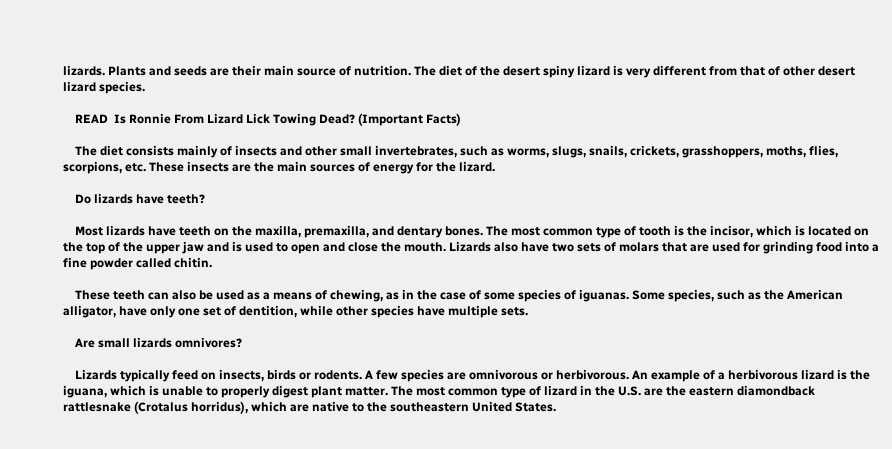lizards. Plants and seeds are their main source of nutrition. The diet of the desert spiny lizard is very different from that of other desert lizard species.

    READ  Is Ronnie From Lizard Lick Towing Dead? (Important Facts)

    The diet consists mainly of insects and other small invertebrates, such as worms, slugs, snails, crickets, grasshoppers, moths, flies, scorpions, etc. These insects are the main sources of energy for the lizard.

    Do lizards have teeth?

    Most lizards have teeth on the maxilla, premaxilla, and dentary bones. The most common type of tooth is the incisor, which is located on the top of the upper jaw and is used to open and close the mouth. Lizards also have two sets of molars that are used for grinding food into a fine powder called chitin.

    These teeth can also be used as a means of chewing, as in the case of some species of iguanas. Some species, such as the American alligator, have only one set of dentition, while other species have multiple sets.

    Are small lizards omnivores?

    Lizards typically feed on insects, birds or rodents. A few species are omnivorous or herbivorous. An example of a herbivorous lizard is the iguana, which is unable to properly digest plant matter. The most common type of lizard in the U.S. are the eastern diamondback rattlesnake (Crotalus horridus), which are native to the southeastern United States.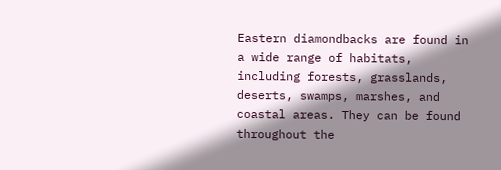Eastern diamondbacks are found in a wide range of habitats, including forests, grasslands, deserts, swamps, marshes, and coastal areas. They can be found throughout the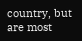country, but are most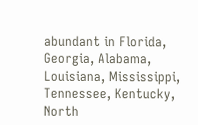abundant in Florida, Georgia, Alabama, Louisiana, Mississippi, Tennessee, Kentucky, North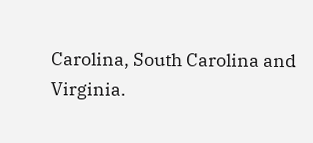Carolina, South Carolina and Virginia.